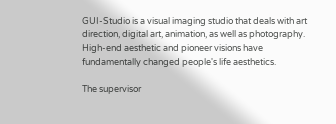GUI-Studio is a visual imaging studio that deals with art direction, digital art, animation, as well as photography. High-end aesthetic and pioneer visions have fundamentally changed people's life aesthetics.

The supervisor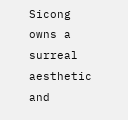Sicong owns a surreal aesthetic and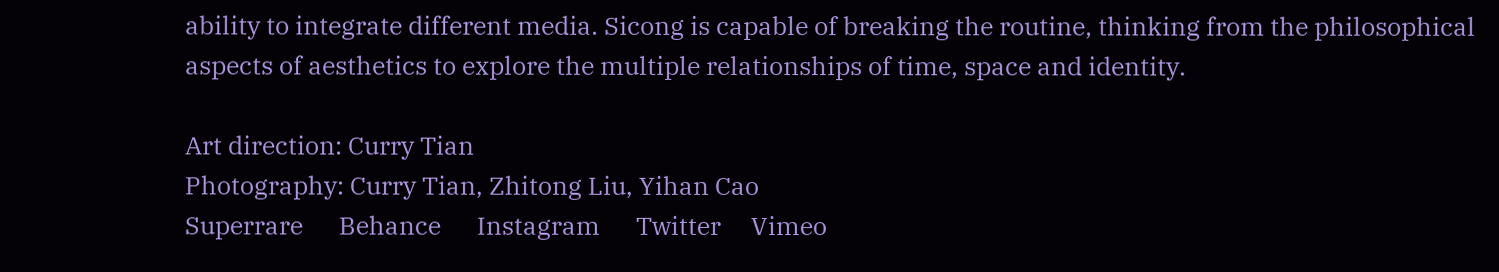ability to integrate different media. Sicong is capable of breaking the routine, thinking from the philosophical aspects of aesthetics to explore the multiple relationships of time, space and identity.

Art direction: Curry Tian
Photography: Curry Tian, Zhitong Liu, Yihan Cao
Superrare      Behance      Instagram      Twitter     Vimeo